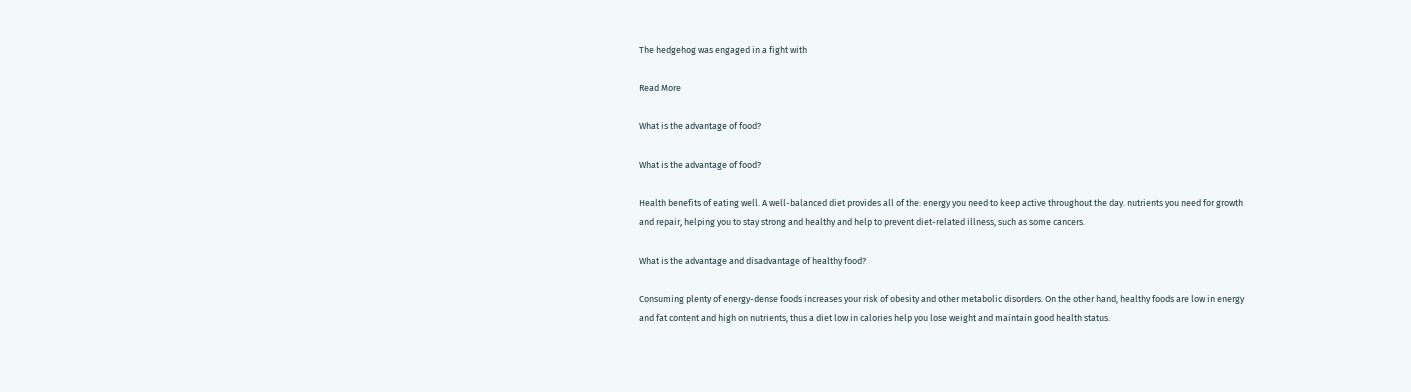The hedgehog was engaged in a fight with

Read More

What is the advantage of food?

What is the advantage of food?

Health benefits of eating well. A well-balanced diet provides all of the: energy you need to keep active throughout the day. nutrients you need for growth and repair, helping you to stay strong and healthy and help to prevent diet-related illness, such as some cancers.

What is the advantage and disadvantage of healthy food?

Consuming plenty of energy-dense foods increases your risk of obesity and other metabolic disorders. On the other hand, healthy foods are low in energy and fat content and high on nutrients, thus a diet low in calories help you lose weight and maintain good health status.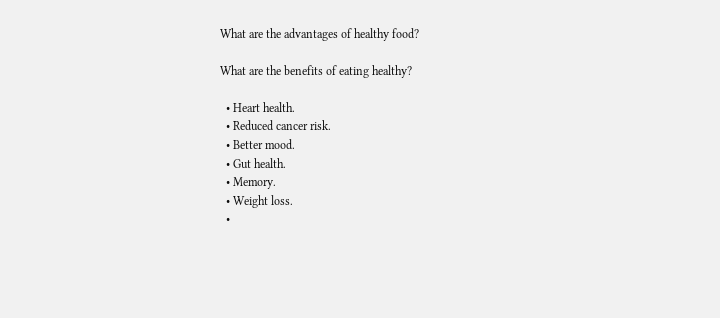What are the advantages of healthy food?

What are the benefits of eating healthy?

  • Heart health.
  • Reduced cancer risk.
  • Better mood.
  • Gut health.
  • Memory.
  • Weight loss.
  •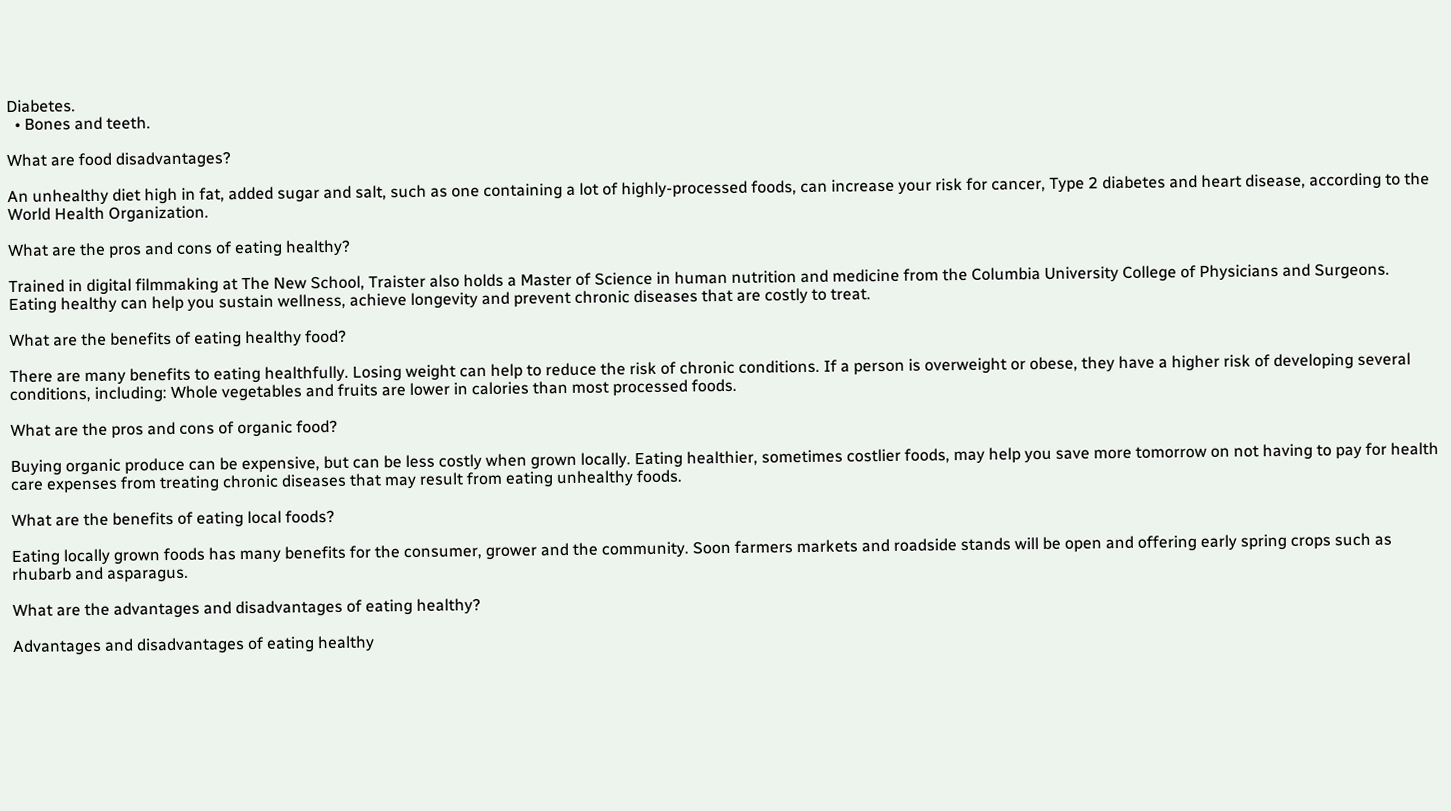Diabetes.
  • Bones and teeth.

What are food disadvantages?

An unhealthy diet high in fat, added sugar and salt, such as one containing a lot of highly-processed foods, can increase your risk for cancer, Type 2 diabetes and heart disease, according to the World Health Organization.

What are the pros and cons of eating healthy?

Trained in digital filmmaking at The New School, Traister also holds a Master of Science in human nutrition and medicine from the Columbia University College of Physicians and Surgeons. Eating healthy can help you sustain wellness, achieve longevity and prevent chronic diseases that are costly to treat.

What are the benefits of eating healthy food?

There are many benefits to eating healthfully. Losing weight can help to reduce the risk of chronic conditions. If a person is overweight or obese, they have a higher risk of developing several conditions, including: Whole vegetables and fruits are lower in calories than most processed foods.

What are the pros and cons of organic food?

Buying organic produce can be expensive, but can be less costly when grown locally. Eating healthier, sometimes costlier foods, may help you save more tomorrow on not having to pay for health care expenses from treating chronic diseases that may result from eating unhealthy foods.

What are the benefits of eating local foods?

Eating locally grown foods has many benefits for the consumer, grower and the community. Soon farmers markets and roadside stands will be open and offering early spring crops such as rhubarb and asparagus.

What are the advantages and disadvantages of eating healthy?

Advantages and disadvantages of eating healthy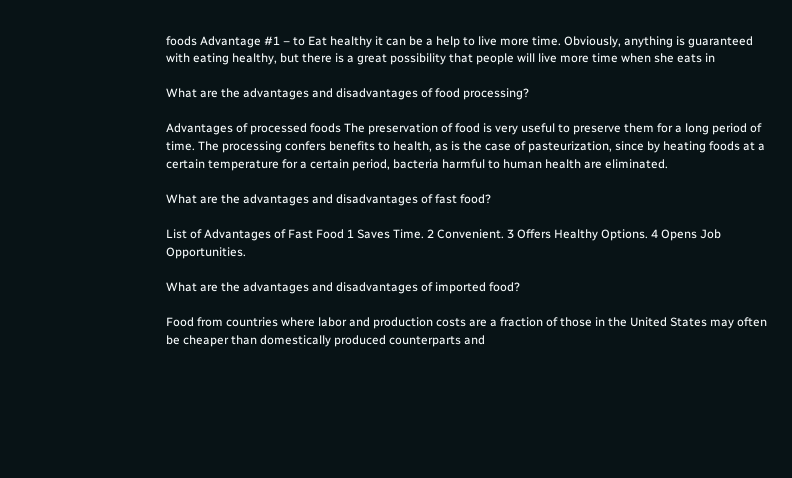foods Advantage #1 – to Eat healthy it can be a help to live more time. Obviously, anything is guaranteed with eating healthy, but there is a great possibility that people will live more time when she eats in

What are the advantages and disadvantages of food processing?

Advantages of processed foods The preservation of food is very useful to preserve them for a long period of time. The processing confers benefits to health, as is the case of pasteurization, since by heating foods at a certain temperature for a certain period, bacteria harmful to human health are eliminated.

What are the advantages and disadvantages of fast food?

List of Advantages of Fast Food 1 Saves Time. 2 Convenient. 3 Offers Healthy Options. 4 Opens Job Opportunities.

What are the advantages and disadvantages of imported food?

Food from countries where labor and production costs are a fraction of those in the United States may often be cheaper than domestically produced counterparts and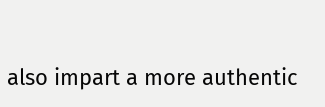also impart a more authentic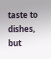taste to dishes, but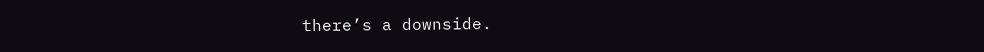there’s a downside.